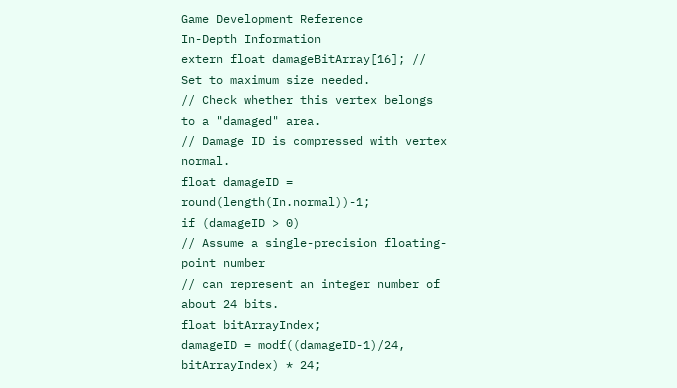Game Development Reference
In-Depth Information
extern float damageBitArray[16]; // Set to maximum size needed.
// Check whether this vertex belongs to a "damaged" area.
// Damage ID is compressed with vertex normal.
float damageID = round(length(In.normal))-1;
if (damageID > 0)
// Assume a single-precision floating-point number
// can represent an integer number of about 24 bits.
float bitArrayIndex;
damageID = modf((damageID-1)/24, bitArrayIndex) * 24;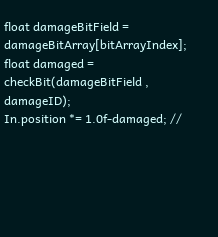float damageBitField = damageBitArray[bitArrayIndex];
float damaged = checkBit(damageBitField , damageID);
In.position *= 1.0f-damaged; //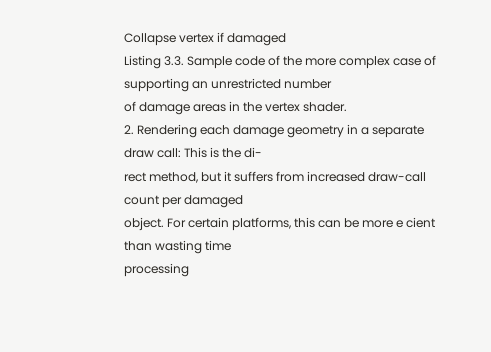Collapse vertex if damaged
Listing 3.3. Sample code of the more complex case of supporting an unrestricted number
of damage areas in the vertex shader.
2. Rendering each damage geometry in a separate draw call: This is the di-
rect method, but it suffers from increased draw-call count per damaged
object. For certain platforms, this can be more e cient than wasting time
processing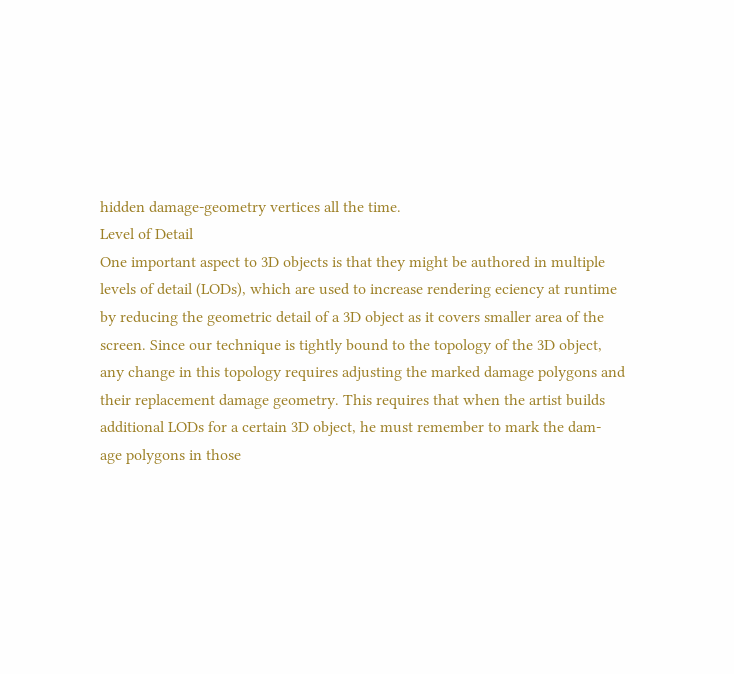hidden damage-geometry vertices all the time.
Level of Detail
One important aspect to 3D objects is that they might be authored in multiple
levels of detail (LODs), which are used to increase rendering eciency at runtime
by reducing the geometric detail of a 3D object as it covers smaller area of the
screen. Since our technique is tightly bound to the topology of the 3D object,
any change in this topology requires adjusting the marked damage polygons and
their replacement damage geometry. This requires that when the artist builds
additional LODs for a certain 3D object, he must remember to mark the dam-
age polygons in those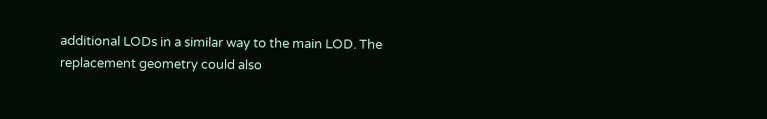additional LODs in a similar way to the main LOD. The
replacement geometry could also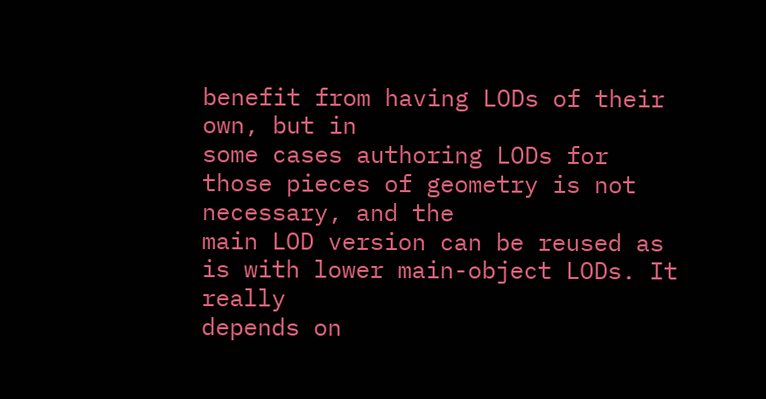benefit from having LODs of their own, but in
some cases authoring LODs for those pieces of geometry is not necessary, and the
main LOD version can be reused as is with lower main-object LODs. It really
depends on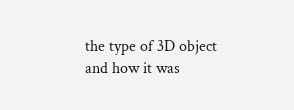the type of 3D object and how it was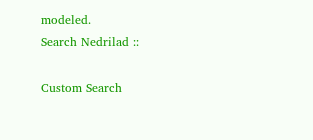modeled.
Search Nedrilad ::

Custom Search